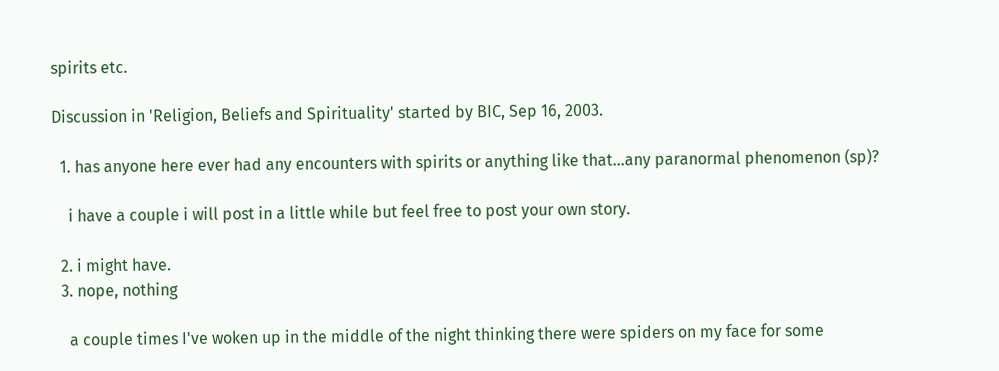spirits etc.

Discussion in 'Religion, Beliefs and Spirituality' started by BIC, Sep 16, 2003.

  1. has anyone here ever had any encounters with spirits or anything like that...any paranormal phenomenon (sp)?

    i have a couple i will post in a little while but feel free to post your own story.

  2. i might have.
  3. nope, nothing

    a couple times I've woken up in the middle of the night thinking there were spiders on my face for some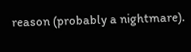reason (probably a nightmare).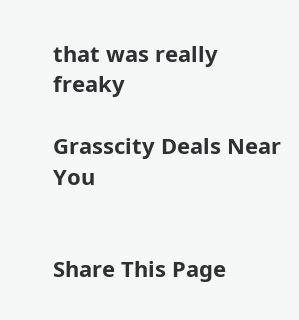that was really freaky

Grasscity Deals Near You


Share This Page